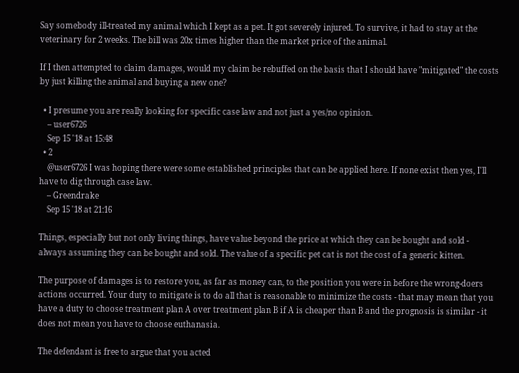Say somebody ill-treated my animal which I kept as a pet. It got severely injured. To survive, it had to stay at the veterinary for 2 weeks. The bill was 20x times higher than the market price of the animal.

If I then attempted to claim damages, would my claim be rebuffed on the basis that I should have "mitigated" the costs by just killing the animal and buying a new one?

  • I presume you are really looking for specific case law and not just a yes/no opinion.
    – user6726
    Sep 15 '18 at 15:48
  • 2
    @user6726 I was hoping there were some established principles that can be applied here. If none exist then yes, I'll have to dig through case law.
    – Greendrake
    Sep 15 '18 at 21:16

Things, especially but not only living things, have value beyond the price at which they can be bought and sold - always assuming they can be bought and sold. The value of a specific pet cat is not the cost of a generic kitten.

The purpose of damages is to restore you, as far as money can, to the position you were in before the wrong-doers actions occurred. Your duty to mitigate is to do all that is reasonable to minimize the costs - that may mean that you have a duty to choose treatment plan A over treatment plan B if A is cheaper than B and the prognosis is similar - it does not mean you have to choose euthanasia.

The defendant is free to argue that you acted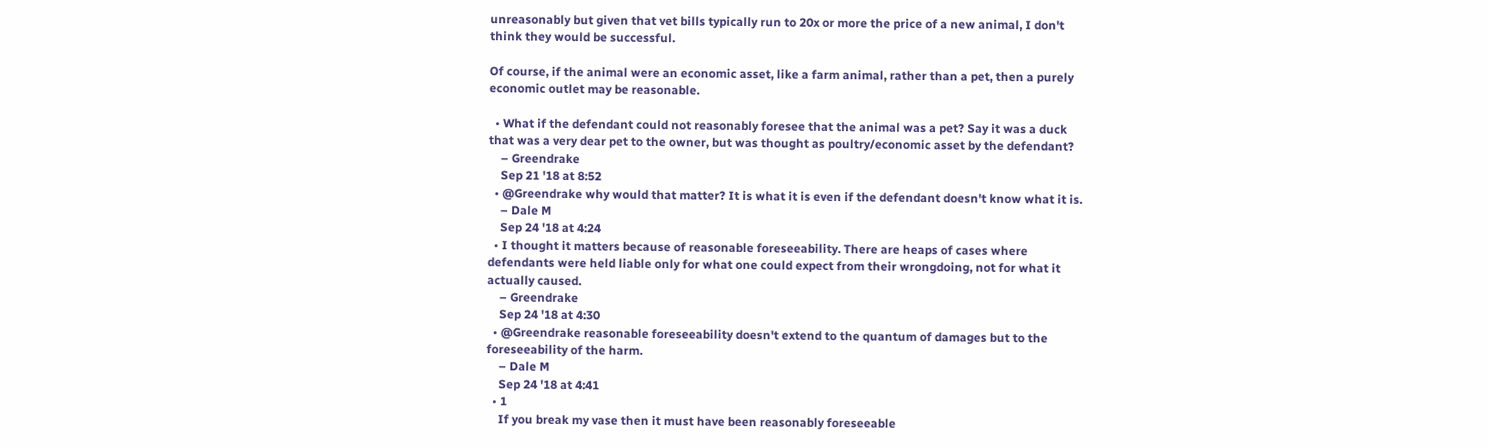unreasonably but given that vet bills typically run to 20x or more the price of a new animal, I don't think they would be successful.

Of course, if the animal were an economic asset, like a farm animal, rather than a pet, then a purely economic outlet may be reasonable.

  • What if the defendant could not reasonably foresee that the animal was a pet? Say it was a duck that was a very dear pet to the owner, but was thought as poultry/economic asset by the defendant?
    – Greendrake
    Sep 21 '18 at 8:52
  • @Greendrake why would that matter? It is what it is even if the defendant doesn't know what it is.
    – Dale M
    Sep 24 '18 at 4:24
  • I thought it matters because of reasonable foreseeability. There are heaps of cases where defendants were held liable only for what one could expect from their wrongdoing, not for what it actually caused.
    – Greendrake
    Sep 24 '18 at 4:30
  • @Greendrake reasonable foreseeability doesn't extend to the quantum of damages but to the foreseeability of the harm.
    – Dale M
    Sep 24 '18 at 4:41
  • 1
    If you break my vase then it must have been reasonably foreseeable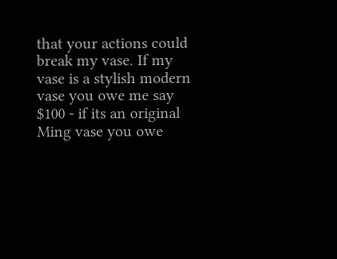that your actions could break my vase. If my vase is a stylish modern vase you owe me say $100 - if its an original Ming vase you owe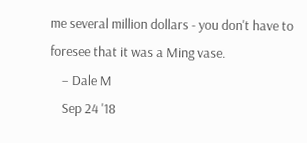me several million dollars - you don't have to foresee that it was a Ming vase.
    – Dale M
    Sep 24 '18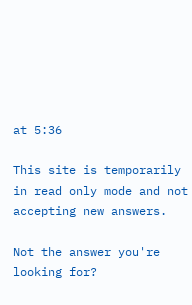at 5:36

This site is temporarily in read only mode and not accepting new answers.

Not the answer you're looking for?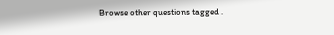Browse other questions tagged .